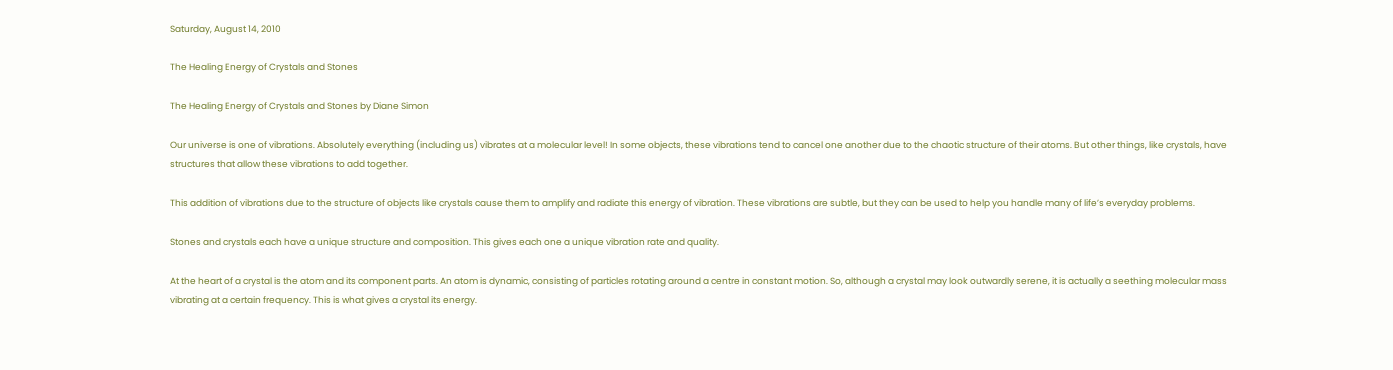Saturday, August 14, 2010

The Healing Energy of Crystals and Stones

The Healing Energy of Crystals and Stones by Diane Simon

Our universe is one of vibrations. Absolutely everything (including us) vibrates at a molecular level! In some objects, these vibrations tend to cancel one another due to the chaotic structure of their atoms. But other things, like crystals, have structures that allow these vibrations to add together.

This addition of vibrations due to the structure of objects like crystals cause them to amplify and radiate this energy of vibration. These vibrations are subtle, but they can be used to help you handle many of life’s everyday problems.

Stones and crystals each have a unique structure and composition. This gives each one a unique vibration rate and quality.

At the heart of a crystal is the atom and its component parts. An atom is dynamic, consisting of particles rotating around a centre in constant motion. So, although a crystal may look outwardly serene, it is actually a seething molecular mass vibrating at a certain frequency. This is what gives a crystal its energy.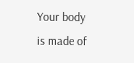Your body is made of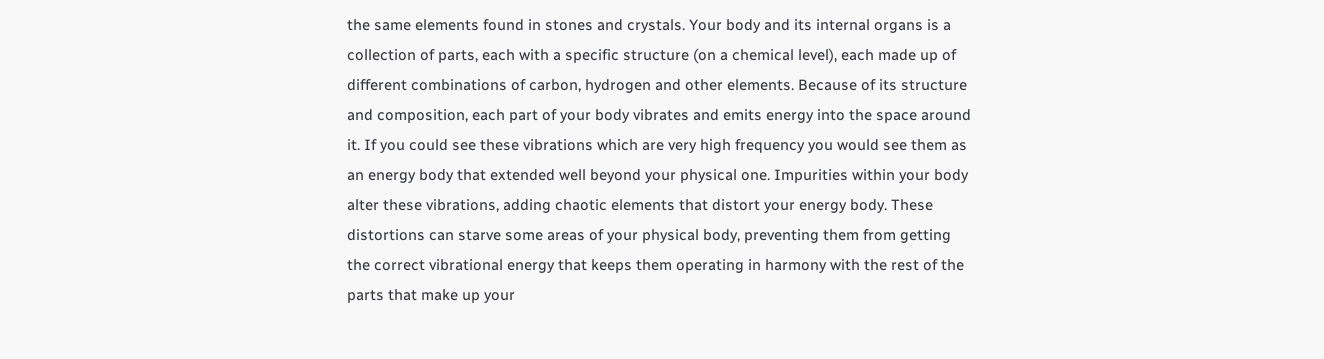the same elements found in stones and crystals. Your body and its internal organs is a collection of parts, each with a specific structure (on a chemical level), each made up of different combinations of carbon, hydrogen and other elements. Because of its structure and composition, each part of your body vibrates and emits energy into the space around it. If you could see these vibrations which are very high frequency you would see them as an energy body that extended well beyond your physical one. Impurities within your body alter these vibrations, adding chaotic elements that distort your energy body. These distortions can starve some areas of your physical body, preventing them from getting the correct vibrational energy that keeps them operating in harmony with the rest of the parts that make up your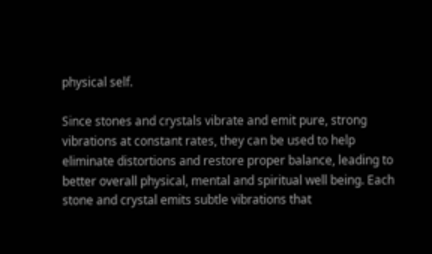physical self.

Since stones and crystals vibrate and emit pure, strong vibrations at constant rates, they can be used to help eliminate distortions and restore proper balance, leading to better overall physical, mental and spiritual well being. Each stone and crystal emits subtle vibrations that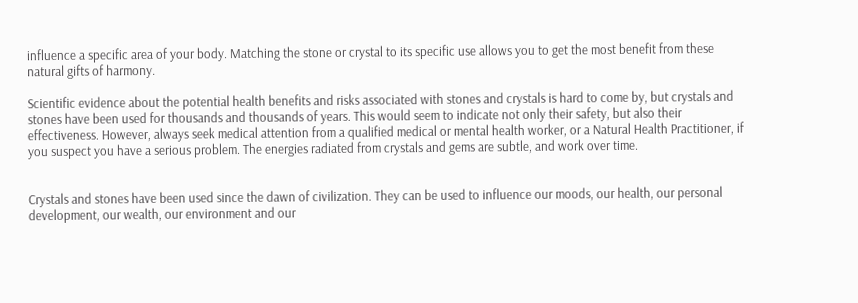influence a specific area of your body. Matching the stone or crystal to its specific use allows you to get the most benefit from these natural gifts of harmony.

Scientific evidence about the potential health benefits and risks associated with stones and crystals is hard to come by, but crystals and stones have been used for thousands and thousands of years. This would seem to indicate not only their safety, but also their effectiveness. However, always seek medical attention from a qualified medical or mental health worker, or a Natural Health Practitioner, if you suspect you have a serious problem. The energies radiated from crystals and gems are subtle, and work over time.


Crystals and stones have been used since the dawn of civilization. They can be used to influence our moods, our health, our personal development, our wealth, our environment and our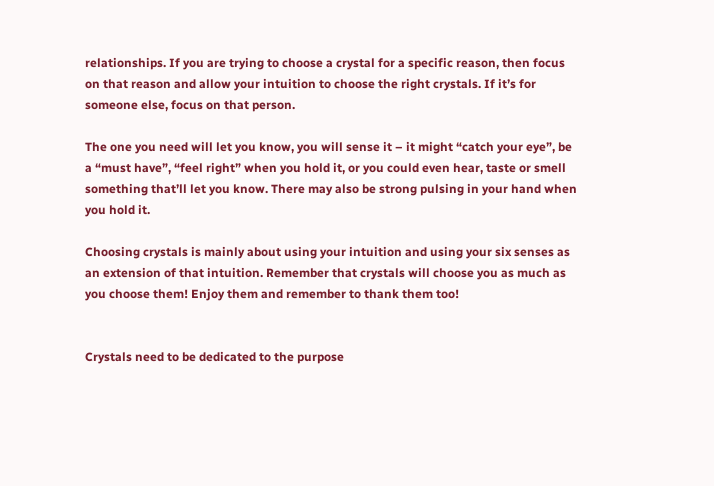relationships. If you are trying to choose a crystal for a specific reason, then focus on that reason and allow your intuition to choose the right crystals. If it’s for someone else, focus on that person.

The one you need will let you know, you will sense it – it might “catch your eye”, be a “must have”, “feel right” when you hold it, or you could even hear, taste or smell something that’ll let you know. There may also be strong pulsing in your hand when you hold it.

Choosing crystals is mainly about using your intuition and using your six senses as an extension of that intuition. Remember that crystals will choose you as much as you choose them! Enjoy them and remember to thank them too!


Crystals need to be dedicated to the purpose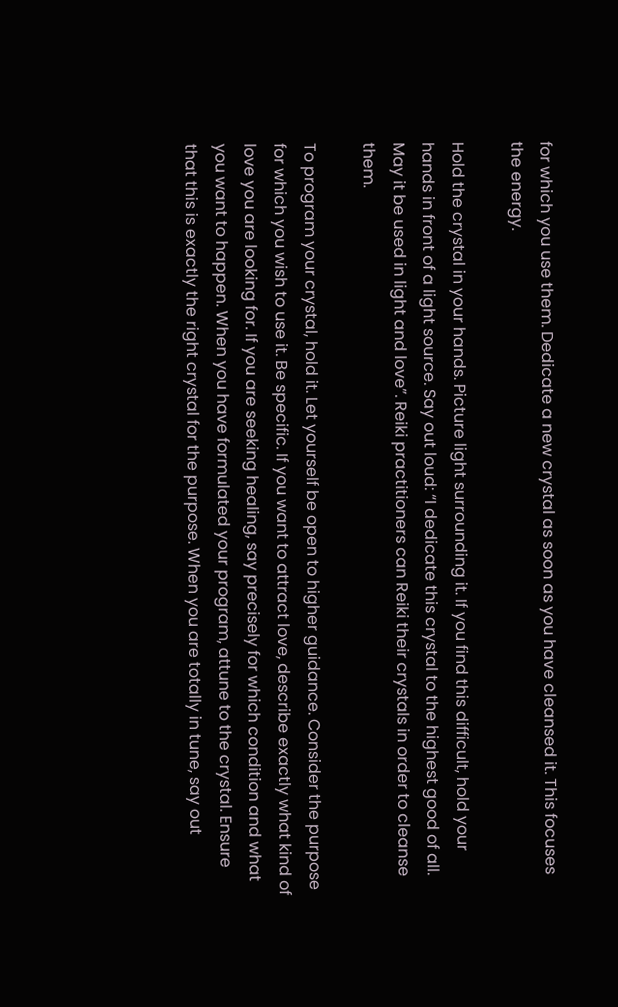for which you use them. Dedicate a new crystal as soon as you have cleansed it. This focuses the energy.

Hold the crystal in your hands. Picture light surrounding it. If you find this difficult, hold your hands in front of a light source. Say out loud: “I dedicate this crystal to the highest good of all. May it be used in light and love”. Reiki practitioners can Reiki their crystals in order to cleanse them.

To program your crystal, hold it. Let yourself be open to higher guidance. Consider the purpose for which you wish to use it. Be specific. If you want to attract love, describe exactly what kind of love you are looking for. If you are seeking healing, say precisely for which condition and what you want to happen. When you have formulated your program, attune to the crystal. Ensure that this is exactly the right crystal for the purpose. When you are totally in tune, say out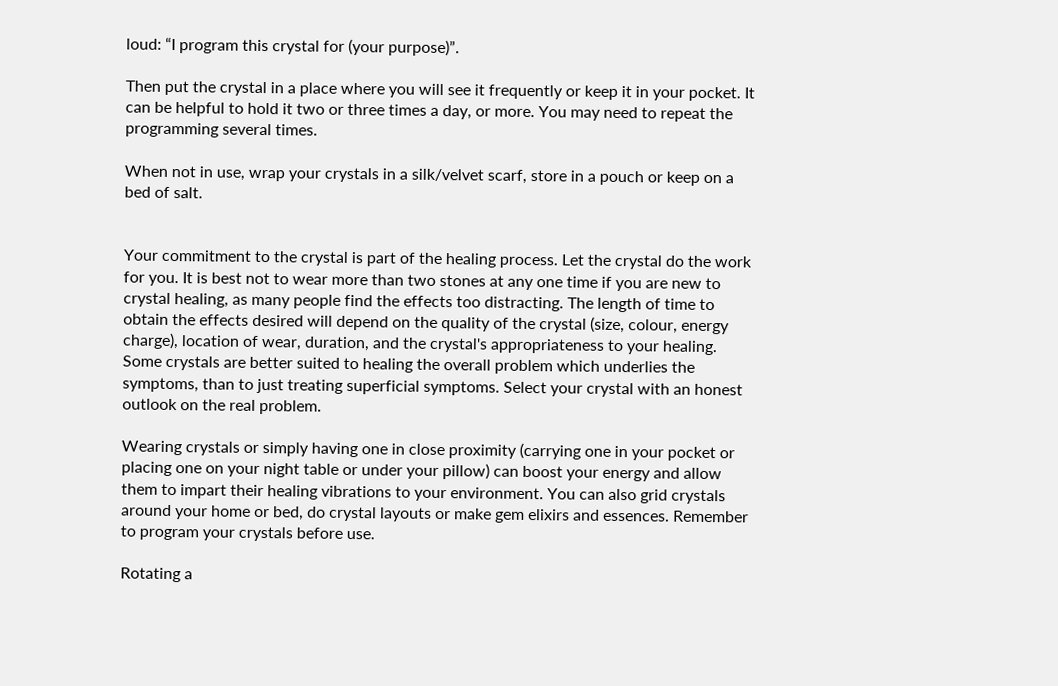loud: “I program this crystal for (your purpose)”.

Then put the crystal in a place where you will see it frequently or keep it in your pocket. It can be helpful to hold it two or three times a day, or more. You may need to repeat the programming several times.

When not in use, wrap your crystals in a silk/velvet scarf, store in a pouch or keep on a bed of salt.


Your commitment to the crystal is part of the healing process. Let the crystal do the work for you. It is best not to wear more than two stones at any one time if you are new to crystal healing, as many people find the effects too distracting. The length of time to obtain the effects desired will depend on the quality of the crystal (size, colour, energy charge), location of wear, duration, and the crystal's appropriateness to your healing. Some crystals are better suited to healing the overall problem which underlies the symptoms, than to just treating superficial symptoms. Select your crystal with an honest outlook on the real problem.

Wearing crystals or simply having one in close proximity (carrying one in your pocket or placing one on your night table or under your pillow) can boost your energy and allow them to impart their healing vibrations to your environment. You can also grid crystals around your home or bed, do crystal layouts or make gem elixirs and essences. Remember to program your crystals before use.

Rotating a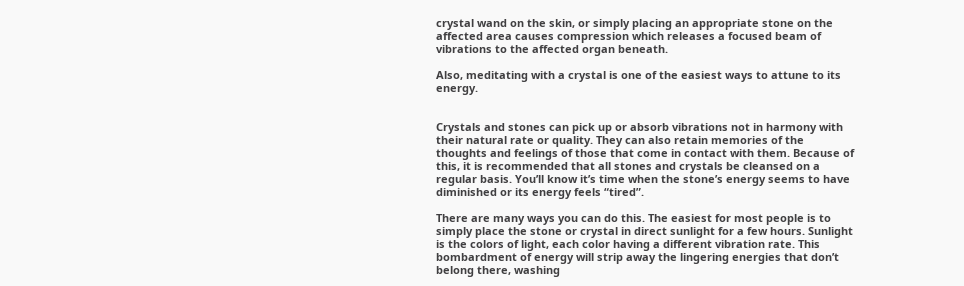crystal wand on the skin, or simply placing an appropriate stone on the affected area causes compression which releases a focused beam of vibrations to the affected organ beneath.

Also, meditating with a crystal is one of the easiest ways to attune to its energy.


Crystals and stones can pick up or absorb vibrations not in harmony with their natural rate or quality. They can also retain memories of the thoughts and feelings of those that come in contact with them. Because of this, it is recommended that all stones and crystals be cleansed on a regular basis. You’ll know it’s time when the stone’s energy seems to have diminished or its energy feels “tired”.

There are many ways you can do this. The easiest for most people is to simply place the stone or crystal in direct sunlight for a few hours. Sunlight is the colors of light, each color having a different vibration rate. This bombardment of energy will strip away the lingering energies that don’t belong there, washing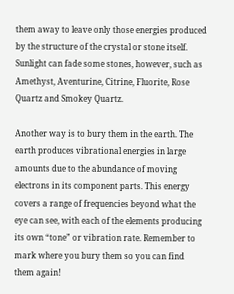them away to leave only those energies produced by the structure of the crystal or stone itself. Sunlight can fade some stones, however, such as Amethyst, Aventurine, Citrine, Fluorite, Rose Quartz and Smokey Quartz.

Another way is to bury them in the earth. The earth produces vibrational energies in large amounts due to the abundance of moving electrons in its component parts. This energy covers a range of frequencies beyond what the eye can see, with each of the elements producing its own “tone” or vibration rate. Remember to mark where you bury them so you can find them again!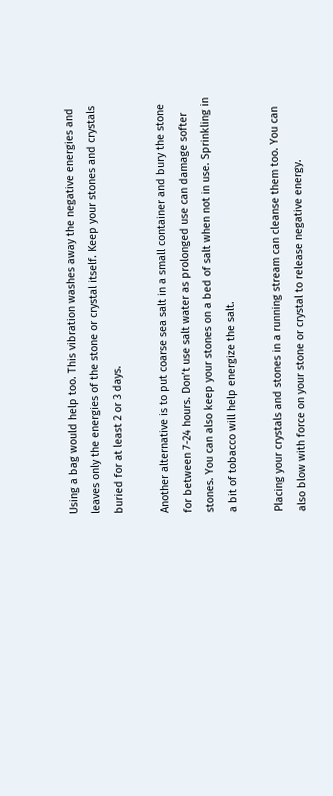Using a bag would help too. This vibration washes away the negative energies and leaves only the energies of the stone or crystal itself. Keep your stones and crystals buried for at least 2 or 3 days.

Another alternative is to put coarse sea salt in a small container and bury the stone for between 7-24 hours. Don’t use salt water as prolonged use can damage softer stones. You can also keep your stones on a bed of salt when not in use. Sprinkling in a bit of tobacco will help energize the salt.

Placing your crystals and stones in a running stream can cleanse them too. You can also blow with force on your stone or crystal to release negative energy.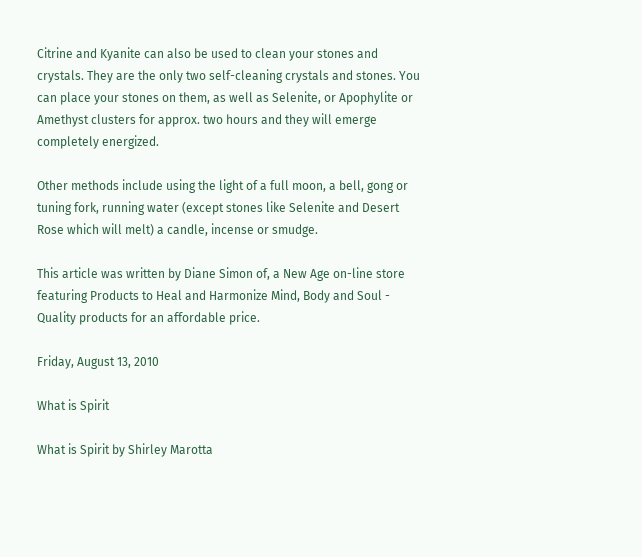Citrine and Kyanite can also be used to clean your stones and crystals. They are the only two self-cleaning crystals and stones. You can place your stones on them, as well as Selenite, or Apophylite or Amethyst clusters for approx. two hours and they will emerge completely energized.

Other methods include using the light of a full moon, a bell, gong or tuning fork, running water (except stones like Selenite and Desert Rose which will melt) a candle, incense or smudge.

This article was written by Diane Simon of, a New Age on-line store featuring Products to Heal and Harmonize Mind, Body and Soul - Quality products for an affordable price.

Friday, August 13, 2010

What is Spirit

What is Spirit by Shirley Marotta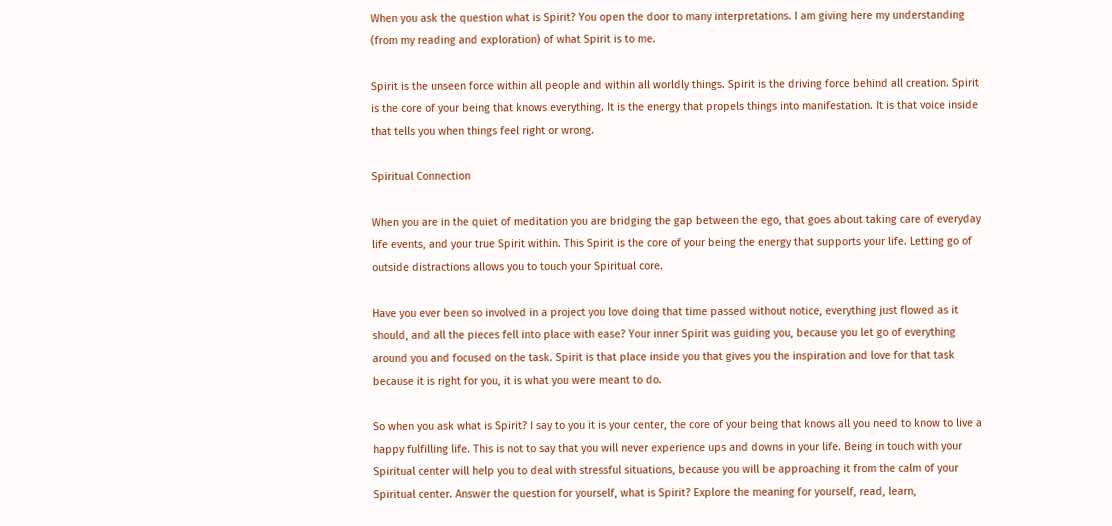When you ask the question what is Spirit? You open the door to many interpretations. I am giving here my understanding (from my reading and exploration) of what Spirit is to me.

Spirit is the unseen force within all people and within all worldly things. Spirit is the driving force behind all creation. Spirit is the core of your being that knows everything. It is the energy that propels things into manifestation. It is that voice inside that tells you when things feel right or wrong.

Spiritual Connection

When you are in the quiet of meditation you are bridging the gap between the ego, that goes about taking care of everyday life events, and your true Spirit within. This Spirit is the core of your being the energy that supports your life. Letting go of outside distractions allows you to touch your Spiritual core.

Have you ever been so involved in a project you love doing that time passed without notice, everything just flowed as it should, and all the pieces fell into place with ease? Your inner Spirit was guiding you, because you let go of everything around you and focused on the task. Spirit is that place inside you that gives you the inspiration and love for that task because it is right for you, it is what you were meant to do.

So when you ask what is Spirit? I say to you it is your center, the core of your being that knows all you need to know to live a happy fulfilling life. This is not to say that you will never experience ups and downs in your life. Being in touch with your Spiritual center will help you to deal with stressful situations, because you will be approaching it from the calm of your Spiritual center. Answer the question for yourself, what is Spirit? Explore the meaning for yourself, read, learn,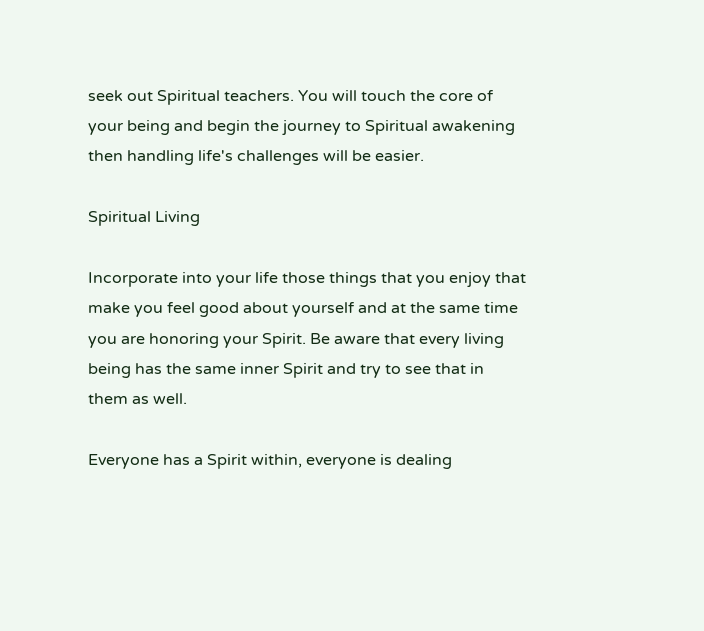seek out Spiritual teachers. You will touch the core of your being and begin the journey to Spiritual awakening then handling life's challenges will be easier.

Spiritual Living

Incorporate into your life those things that you enjoy that make you feel good about yourself and at the same time you are honoring your Spirit. Be aware that every living being has the same inner Spirit and try to see that in them as well.

Everyone has a Spirit within, everyone is dealing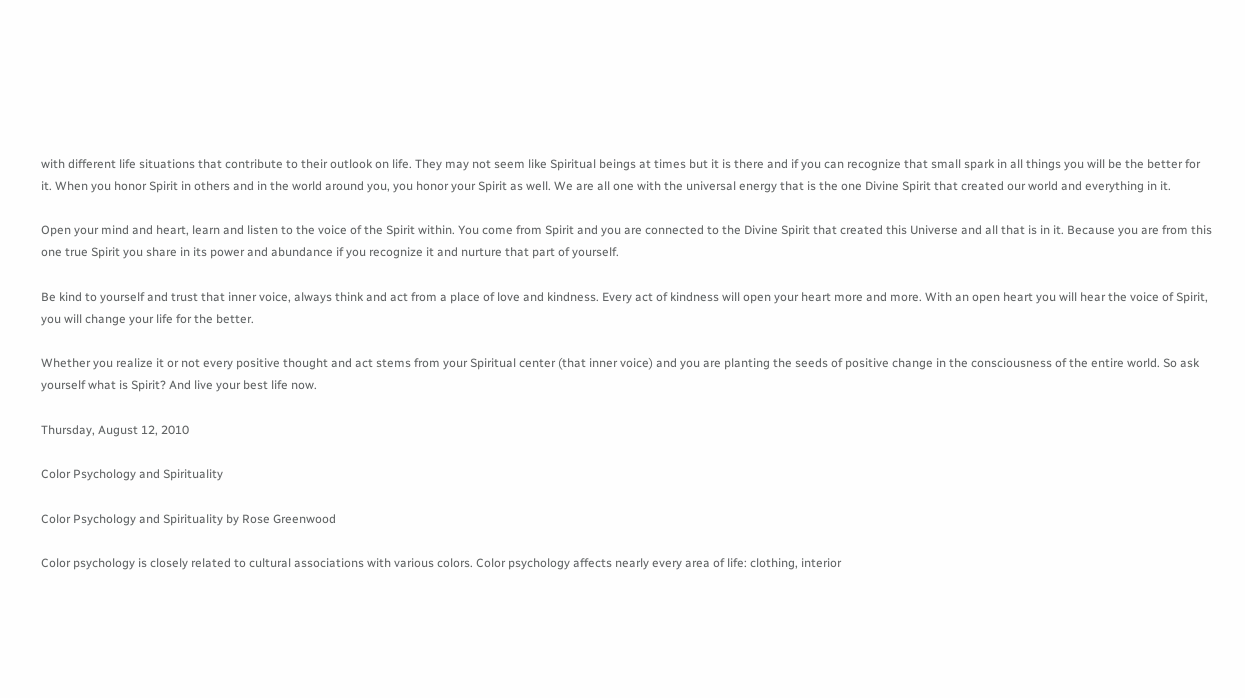with different life situations that contribute to their outlook on life. They may not seem like Spiritual beings at times but it is there and if you can recognize that small spark in all things you will be the better for it. When you honor Spirit in others and in the world around you, you honor your Spirit as well. We are all one with the universal energy that is the one Divine Spirit that created our world and everything in it.

Open your mind and heart, learn and listen to the voice of the Spirit within. You come from Spirit and you are connected to the Divine Spirit that created this Universe and all that is in it. Because you are from this one true Spirit you share in its power and abundance if you recognize it and nurture that part of yourself.

Be kind to yourself and trust that inner voice, always think and act from a place of love and kindness. Every act of kindness will open your heart more and more. With an open heart you will hear the voice of Spirit, you will change your life for the better.

Whether you realize it or not every positive thought and act stems from your Spiritual center (that inner voice) and you are planting the seeds of positive change in the consciousness of the entire world. So ask yourself what is Spirit? And live your best life now.

Thursday, August 12, 2010

Color Psychology and Spirituality

Color Psychology and Spirituality by Rose Greenwood

Color psychology is closely related to cultural associations with various colors. Color psychology affects nearly every area of life: clothing, interior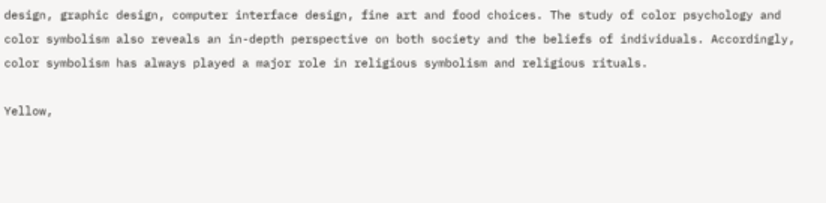design, graphic design, computer interface design, fine art and food choices. The study of color psychology and color symbolism also reveals an in-depth perspective on both society and the beliefs of individuals. Accordingly, color symbolism has always played a major role in religious symbolism and religious rituals.

Yellow,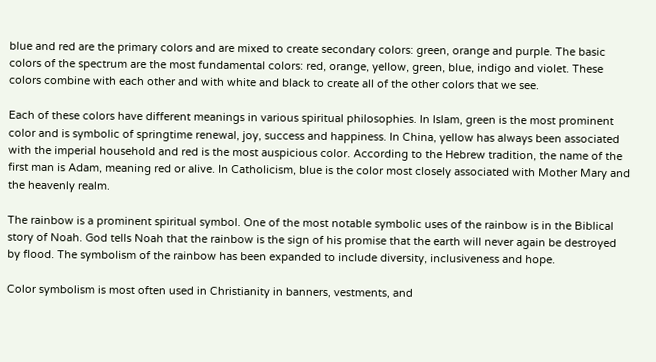blue and red are the primary colors and are mixed to create secondary colors: green, orange and purple. The basic colors of the spectrum are the most fundamental colors: red, orange, yellow, green, blue, indigo and violet. These colors combine with each other and with white and black to create all of the other colors that we see.

Each of these colors have different meanings in various spiritual philosophies. In Islam, green is the most prominent color and is symbolic of springtime renewal, joy, success and happiness. In China, yellow has always been associated with the imperial household and red is the most auspicious color. According to the Hebrew tradition, the name of the first man is Adam, meaning red or alive. In Catholicism, blue is the color most closely associated with Mother Mary and the heavenly realm.

The rainbow is a prominent spiritual symbol. One of the most notable symbolic uses of the rainbow is in the Biblical story of Noah. God tells Noah that the rainbow is the sign of his promise that the earth will never again be destroyed by flood. The symbolism of the rainbow has been expanded to include diversity, inclusiveness and hope.

Color symbolism is most often used in Christianity in banners, vestments, and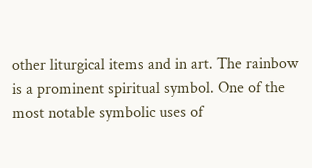other liturgical items and in art. The rainbow is a prominent spiritual symbol. One of the most notable symbolic uses of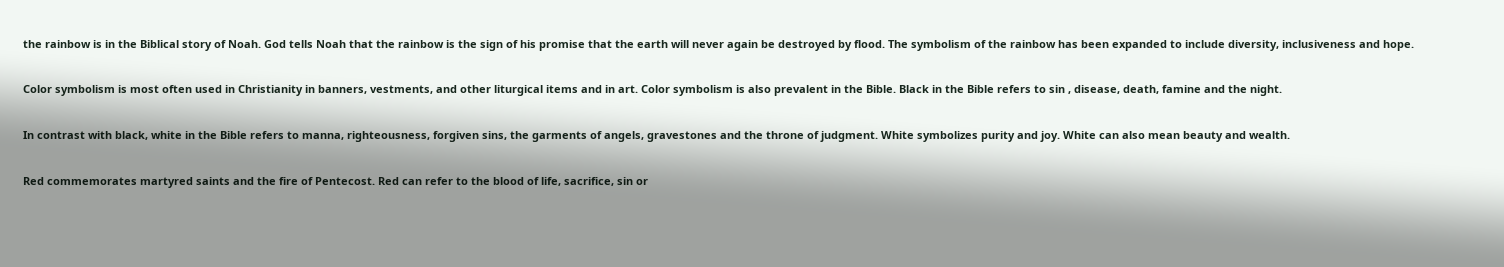the rainbow is in the Biblical story of Noah. God tells Noah that the rainbow is the sign of his promise that the earth will never again be destroyed by flood. The symbolism of the rainbow has been expanded to include diversity, inclusiveness and hope.

Color symbolism is most often used in Christianity in banners, vestments, and other liturgical items and in art. Color symbolism is also prevalent in the Bible. Black in the Bible refers to sin , disease, death, famine and the night.

In contrast with black, white in the Bible refers to manna, righteousness, forgiven sins, the garments of angels, gravestones and the throne of judgment. White symbolizes purity and joy. White can also mean beauty and wealth.

Red commemorates martyred saints and the fire of Pentecost. Red can refer to the blood of life, sacrifice, sin or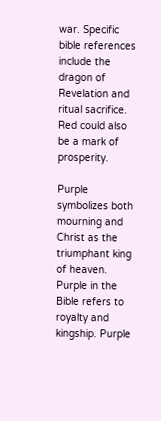war. Specific bible references include the dragon of Revelation and ritual sacrifice. Red could also be a mark of prosperity.

Purple symbolizes both mourning and Christ as the triumphant king of heaven. Purple in the Bible refers to royalty and kingship. Purple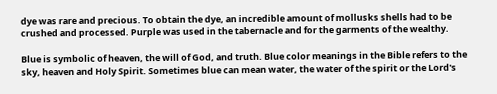dye was rare and precious. To obtain the dye, an incredible amount of mollusks shells had to be crushed and processed. Purple was used in the tabernacle and for the garments of the wealthy.

Blue is symbolic of heaven, the will of God, and truth. Blue color meanings in the Bible refers to the sky, heaven and Holy Spirit. Sometimes blue can mean water, the water of the spirit or the Lord's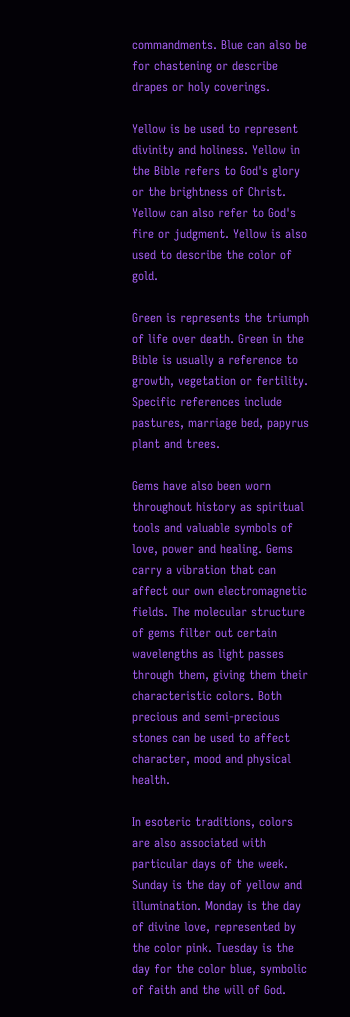commandments. Blue can also be for chastening or describe drapes or holy coverings.

Yellow is be used to represent divinity and holiness. Yellow in the Bible refers to God's glory or the brightness of Christ. Yellow can also refer to God's fire or judgment. Yellow is also used to describe the color of gold.

Green is represents the triumph of life over death. Green in the Bible is usually a reference to growth, vegetation or fertility. Specific references include pastures, marriage bed, papyrus plant and trees.

Gems have also been worn throughout history as spiritual tools and valuable symbols of love, power and healing. Gems carry a vibration that can affect our own electromagnetic fields. The molecular structure of gems filter out certain wavelengths as light passes through them, giving them their characteristic colors. Both precious and semi-precious stones can be used to affect character, mood and physical health.

In esoteric traditions, colors are also associated with particular days of the week. Sunday is the day of yellow and illumination. Monday is the day of divine love, represented by the color pink. Tuesday is the day for the color blue, symbolic of faith and the will of God.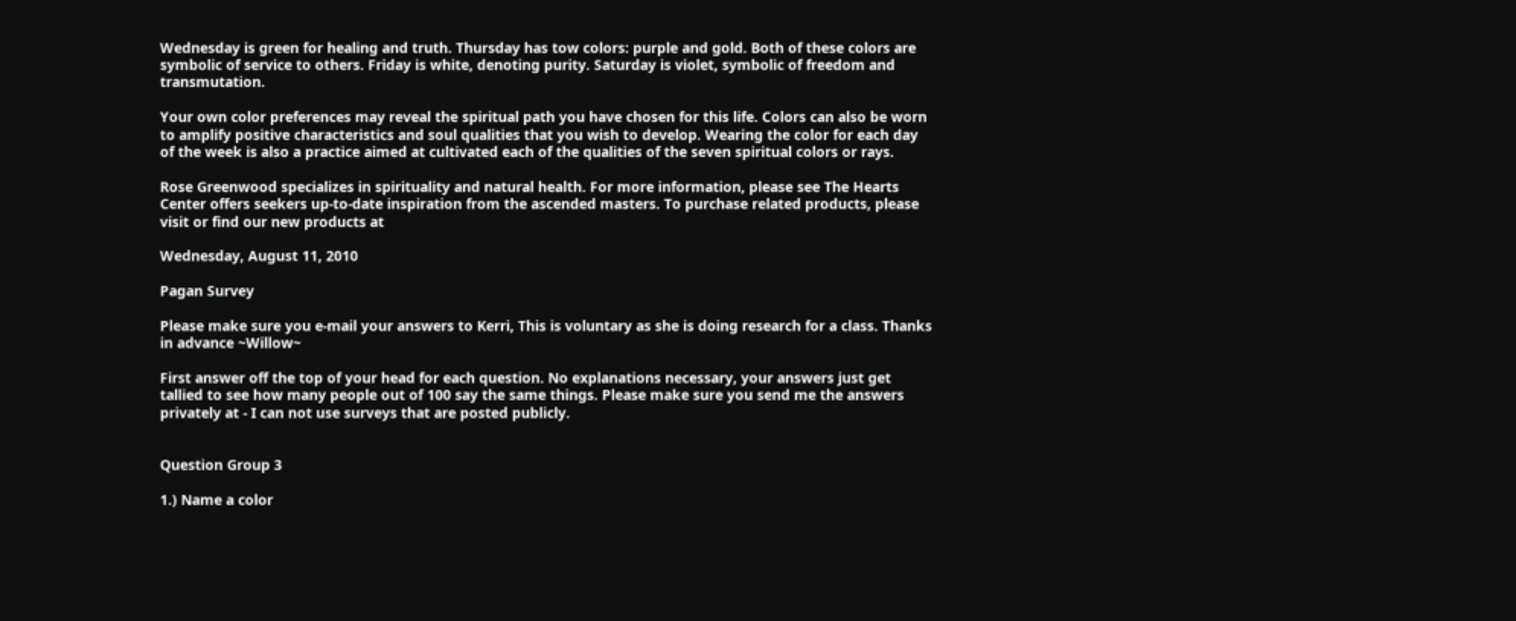Wednesday is green for healing and truth. Thursday has tow colors: purple and gold. Both of these colors are symbolic of service to others. Friday is white, denoting purity. Saturday is violet, symbolic of freedom and transmutation.

Your own color preferences may reveal the spiritual path you have chosen for this life. Colors can also be worn to amplify positive characteristics and soul qualities that you wish to develop. Wearing the color for each day of the week is also a practice aimed at cultivated each of the qualities of the seven spiritual colors or rays.

Rose Greenwood specializes in spirituality and natural health. For more information, please see The Hearts Center offers seekers up-to-date inspiration from the ascended masters. To purchase related products, please visit or find our new products at

Wednesday, August 11, 2010

Pagan Survey

Please make sure you e-mail your answers to Kerri, This is voluntary as she is doing research for a class. Thanks in advance ~Willow~

First answer off the top of your head for each question. No explanations necessary, your answers just get tallied to see how many people out of 100 say the same things. Please make sure you send me the answers privately at - I can not use surveys that are posted publicly.


Question Group 3

1.) Name a color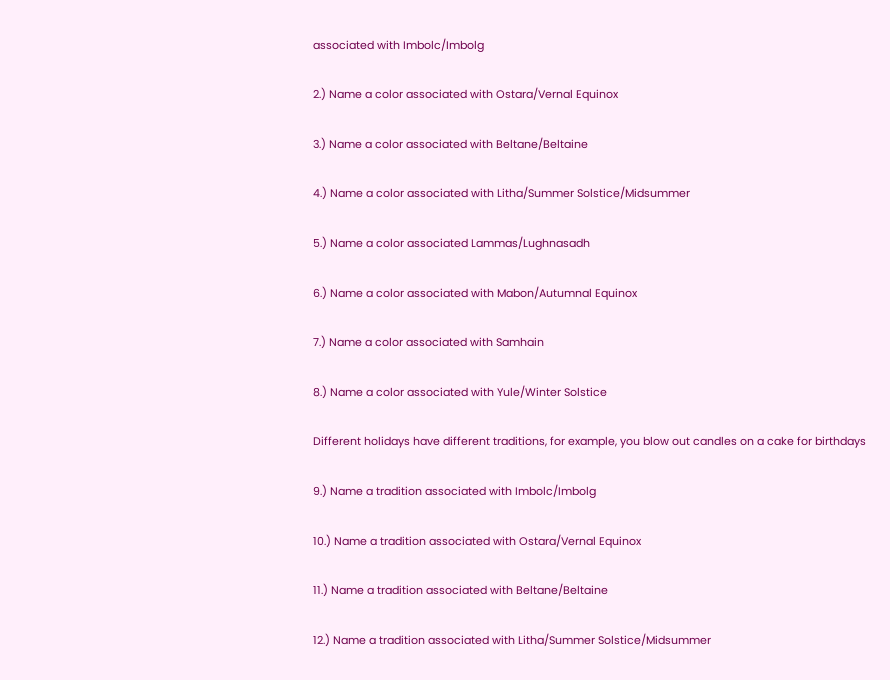associated with Imbolc/Imbolg

2.) Name a color associated with Ostara/Vernal Equinox

3.) Name a color associated with Beltane/Beltaine

4.) Name a color associated with Litha/Summer Solstice/Midsummer

5.) Name a color associated Lammas/Lughnasadh

6.) Name a color associated with Mabon/Autumnal Equinox

7.) Name a color associated with Samhain

8.) Name a color associated with Yule/Winter Solstice

Different holidays have different traditions, for example, you blow out candles on a cake for birthdays

9.) Name a tradition associated with Imbolc/Imbolg

10.) Name a tradition associated with Ostara/Vernal Equinox

11.) Name a tradition associated with Beltane/Beltaine

12.) Name a tradition associated with Litha/Summer Solstice/Midsummer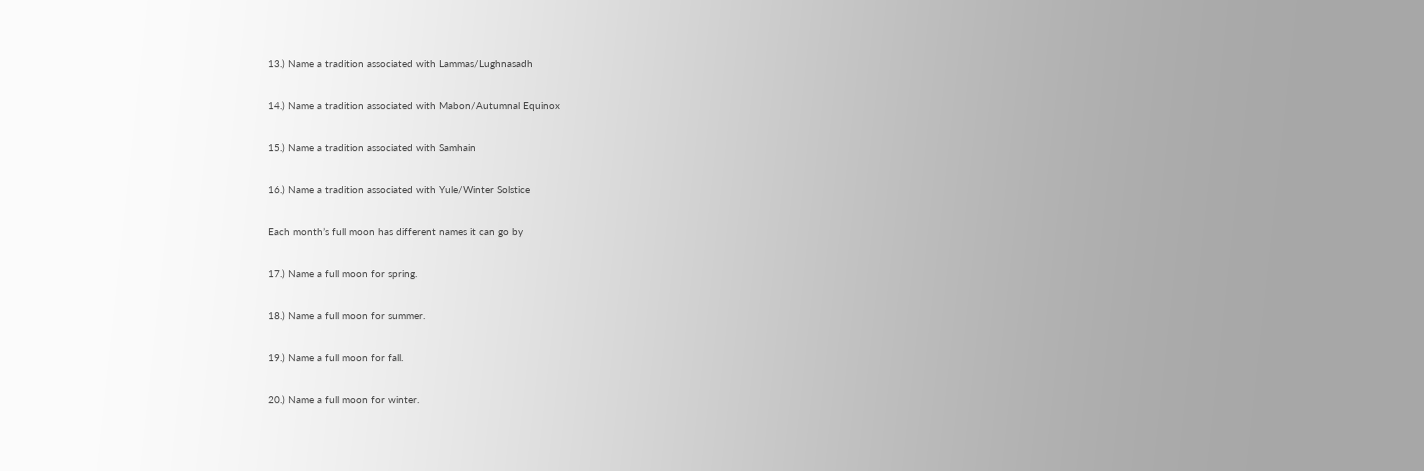13.) Name a tradition associated with Lammas/Lughnasadh

14.) Name a tradition associated with Mabon/Autumnal Equinox

15.) Name a tradition associated with Samhain

16.) Name a tradition associated with Yule/Winter Solstice

Each month’s full moon has different names it can go by

17.) Name a full moon for spring.

18.) Name a full moon for summer.

19.) Name a full moon for fall.

20.) Name a full moon for winter.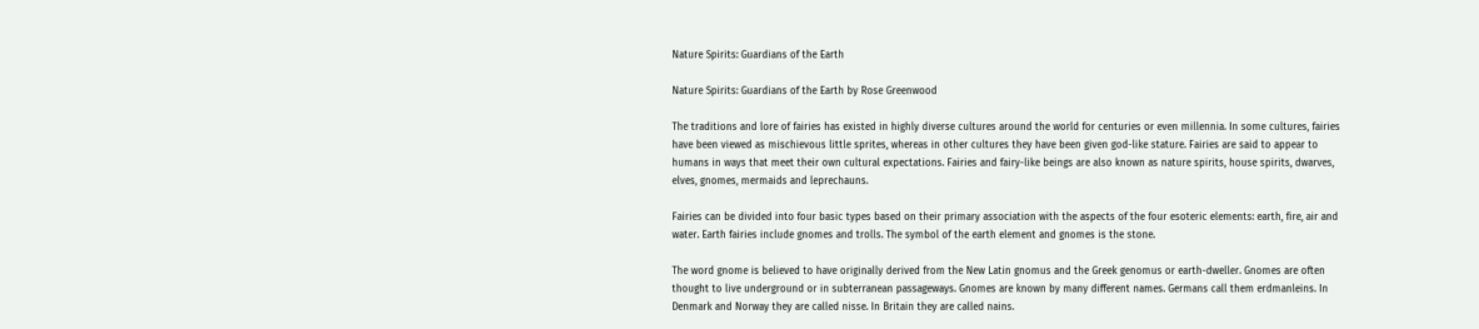Nature Spirits: Guardians of the Earth

Nature Spirits: Guardians of the Earth by Rose Greenwood

The traditions and lore of fairies has existed in highly diverse cultures around the world for centuries or even millennia. In some cultures, fairies have been viewed as mischievous little sprites, whereas in other cultures they have been given god-like stature. Fairies are said to appear to humans in ways that meet their own cultural expectations. Fairies and fairy-like beings are also known as nature spirits, house spirits, dwarves, elves, gnomes, mermaids and leprechauns.

Fairies can be divided into four basic types based on their primary association with the aspects of the four esoteric elements: earth, fire, air and water. Earth fairies include gnomes and trolls. The symbol of the earth element and gnomes is the stone.

The word gnome is believed to have originally derived from the New Latin gnomus and the Greek genomus or earth-dweller. Gnomes are often thought to live underground or in subterranean passageways. Gnomes are known by many different names. Germans call them erdmanleins. In Denmark and Norway they are called nisse. In Britain they are called nains.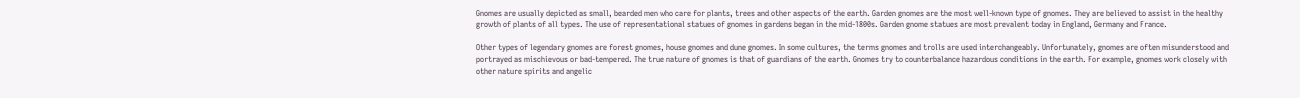Gnomes are usually depicted as small, bearded men who care for plants, trees and other aspects of the earth. Garden gnomes are the most well-known type of gnomes. They are believed to assist in the healthy growth of plants of all types. The use of representational statues of gnomes in gardens began in the mid-1800s. Garden gnome statues are most prevalent today in England, Germany and France.

Other types of legendary gnomes are forest gnomes, house gnomes and dune gnomes. In some cultures, the terms gnomes and trolls are used interchangeably. Unfortunately, gnomes are often misunderstood and portrayed as mischievous or bad-tempered. The true nature of gnomes is that of guardians of the earth. Gnomes try to counterbalance hazardous conditions in the earth. For example, gnomes work closely with other nature spirits and angelic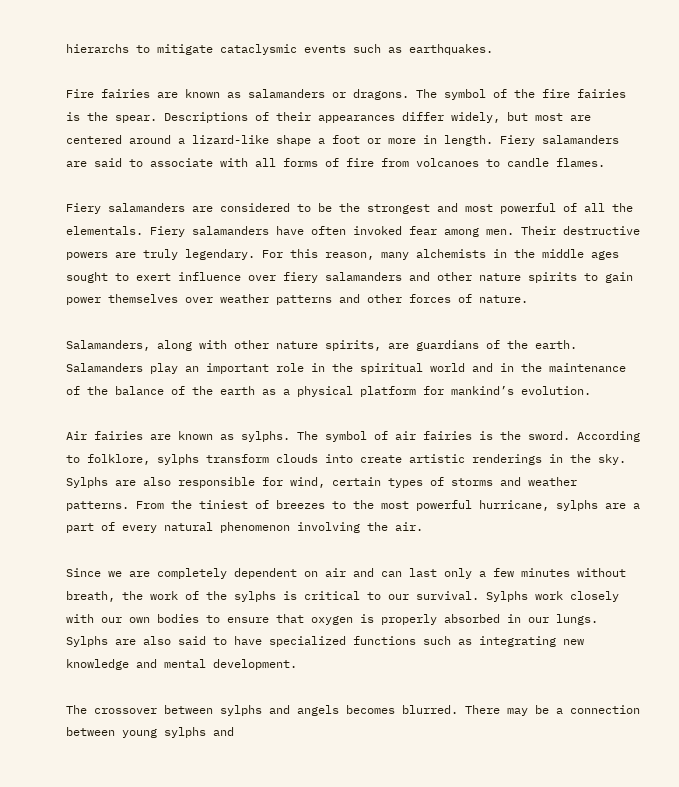hierarchs to mitigate cataclysmic events such as earthquakes.

Fire fairies are known as salamanders or dragons. The symbol of the fire fairies is the spear. Descriptions of their appearances differ widely, but most are centered around a lizard-like shape a foot or more in length. Fiery salamanders are said to associate with all forms of fire from volcanoes to candle flames.

Fiery salamanders are considered to be the strongest and most powerful of all the elementals. Fiery salamanders have often invoked fear among men. Their destructive powers are truly legendary. For this reason, many alchemists in the middle ages sought to exert influence over fiery salamanders and other nature spirits to gain power themselves over weather patterns and other forces of nature.

Salamanders, along with other nature spirits, are guardians of the earth. Salamanders play an important role in the spiritual world and in the maintenance of the balance of the earth as a physical platform for mankind’s evolution.

Air fairies are known as sylphs. The symbol of air fairies is the sword. According to folklore, sylphs transform clouds into create artistic renderings in the sky. Sylphs are also responsible for wind, certain types of storms and weather patterns. From the tiniest of breezes to the most powerful hurricane, sylphs are a part of every natural phenomenon involving the air.

Since we are completely dependent on air and can last only a few minutes without breath, the work of the sylphs is critical to our survival. Sylphs work closely with our own bodies to ensure that oxygen is properly absorbed in our lungs. Sylphs are also said to have specialized functions such as integrating new knowledge and mental development.

The crossover between sylphs and angels becomes blurred. There may be a connection between young sylphs and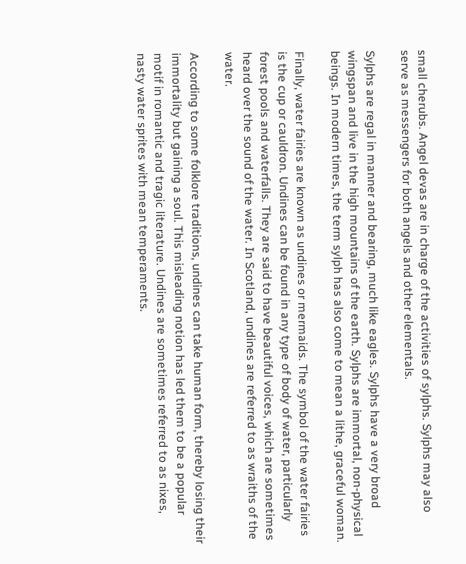small cherubs. Angel devas are in charge of the activities of sylphs. Sylphs may also serve as messengers for both angels and other elementals.

Sylphs are regal in manner and bearing, much like eagles. Sylphs have a very broad wingspan and live in the high mountains of the earth. Sylphs are immortal, non-physical beings. In modern times, the term sylph has also come to mean a lithe, graceful woman.

Finally, water fairies are known as undines or mermaids. The symbol of the water fairies is the cup or cauldron. Undines can be found in any type of body of water, particularly forest pools and waterfalls. They are said to have beautiful voices, which are sometimes heard over the sound of the water. In Scotland, undines are referred to as wraiths of the water.

According to some folklore traditions, undines can take human form, thereby losing their immortality but gaining a soul. This misleading notion has led them to be a popular motif in romantic and tragic literature. Undines are sometimes referred to as nixes, nasty water sprites with mean temperaments.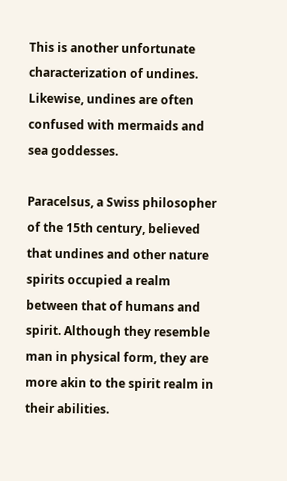This is another unfortunate characterization of undines. Likewise, undines are often confused with mermaids and sea goddesses.

Paracelsus, a Swiss philosopher of the 15th century, believed that undines and other nature spirits occupied a realm between that of humans and spirit. Although they resemble man in physical form, they are more akin to the spirit realm in their abilities.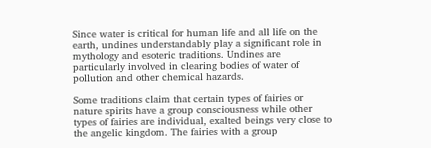Since water is critical for human life and all life on the earth, undines understandably play a significant role in mythology and esoteric traditions. Undines are particularly involved in clearing bodies of water of pollution and other chemical hazards.

Some traditions claim that certain types of fairies or nature spirits have a group consciousness while other types of fairies are individual, exalted beings very close to the angelic kingdom. The fairies with a group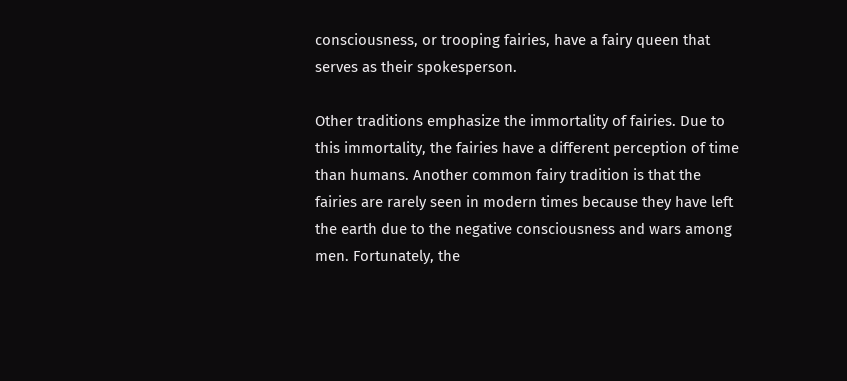consciousness, or trooping fairies, have a fairy queen that serves as their spokesperson.

Other traditions emphasize the immortality of fairies. Due to this immortality, the fairies have a different perception of time than humans. Another common fairy tradition is that the fairies are rarely seen in modern times because they have left the earth due to the negative consciousness and wars among men. Fortunately, the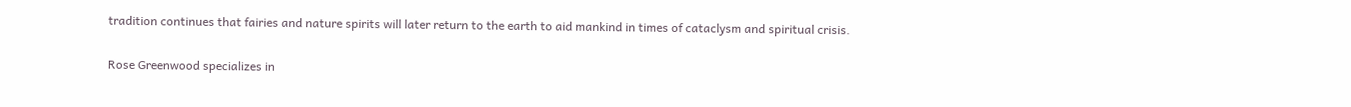tradition continues that fairies and nature spirits will later return to the earth to aid mankind in times of cataclysm and spiritual crisis.

Rose Greenwood specializes in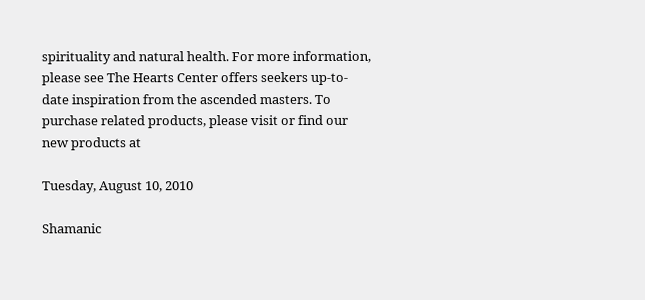spirituality and natural health. For more information, please see The Hearts Center offers seekers up-to-date inspiration from the ascended masters. To purchase related products, please visit or find our new products at

Tuesday, August 10, 2010

Shamanic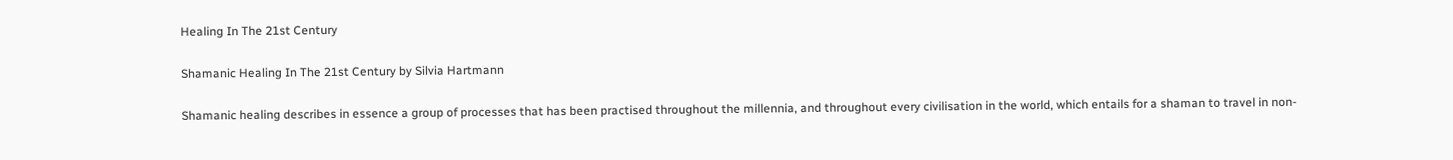Healing In The 21st Century

Shamanic Healing In The 21st Century by Silvia Hartmann

Shamanic healing describes in essence a group of processes that has been practised throughout the millennia, and throughout every civilisation in the world, which entails for a shaman to travel in non-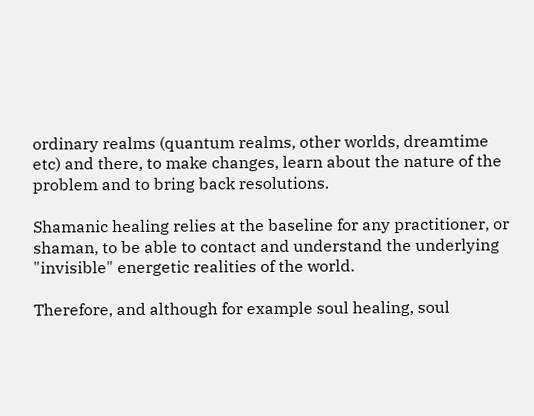ordinary realms (quantum realms, other worlds, dreamtime etc) and there, to make changes, learn about the nature of the problem and to bring back resolutions.

Shamanic healing relies at the baseline for any practitioner, or shaman, to be able to contact and understand the underlying "invisible" energetic realities of the world.

Therefore, and although for example soul healing, soul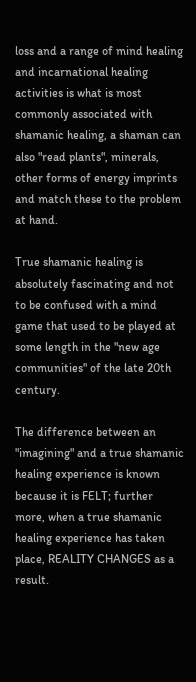loss and a range of mind healing and incarnational healing activities is what is most commonly associated with shamanic healing, a shaman can also "read plants", minerals, other forms of energy imprints and match these to the problem at hand.

True shamanic healing is absolutely fascinating and not to be confused with a mind game that used to be played at some length in the "new age communities" of the late 20th century.

The difference between an "imagining" and a true shamanic healing experience is known because it is FELT; further more, when a true shamanic healing experience has taken place, REALITY CHANGES as a result.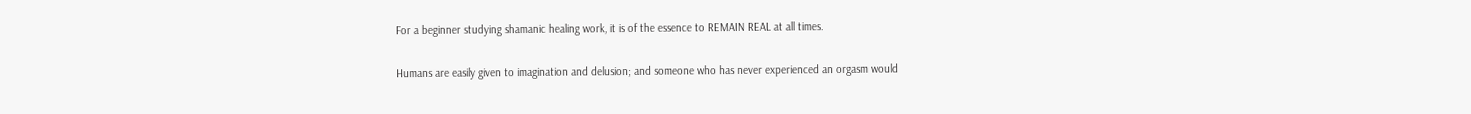For a beginner studying shamanic healing work, it is of the essence to REMAIN REAL at all times.

Humans are easily given to imagination and delusion; and someone who has never experienced an orgasm would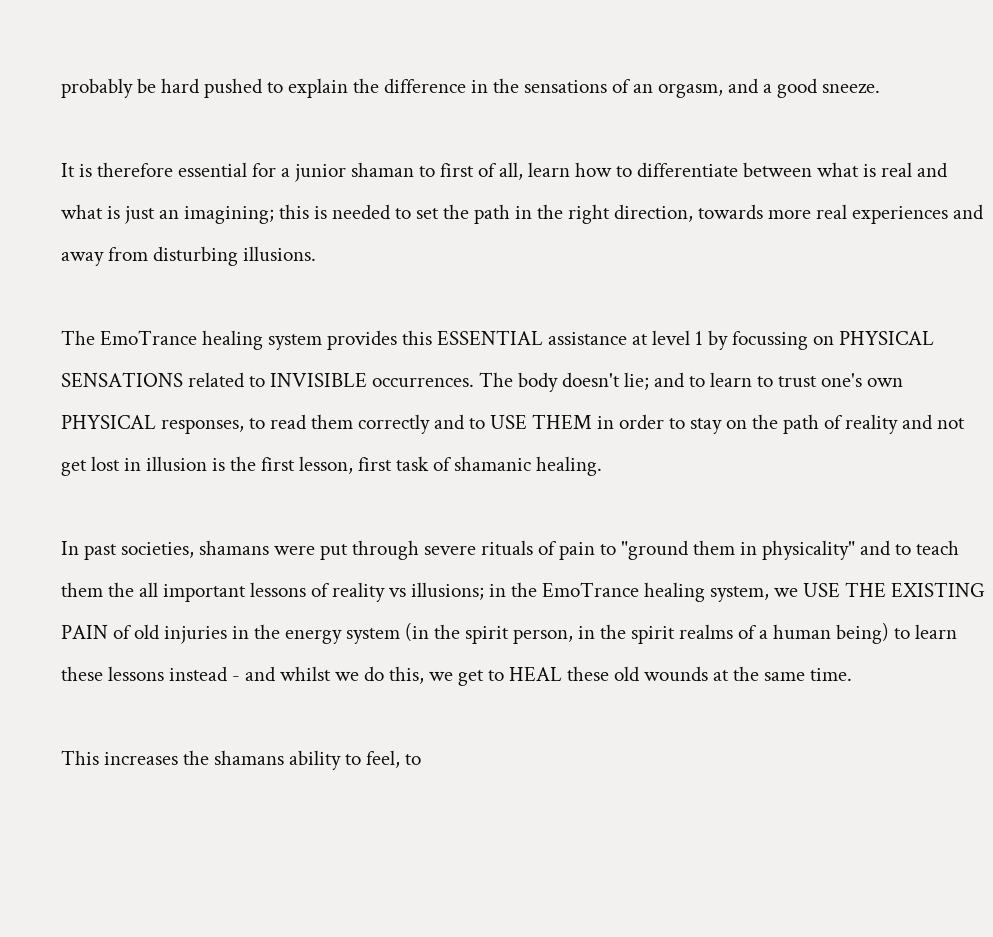probably be hard pushed to explain the difference in the sensations of an orgasm, and a good sneeze.

It is therefore essential for a junior shaman to first of all, learn how to differentiate between what is real and what is just an imagining; this is needed to set the path in the right direction, towards more real experiences and away from disturbing illusions.

The EmoTrance healing system provides this ESSENTIAL assistance at level 1 by focussing on PHYSICAL SENSATIONS related to INVISIBLE occurrences. The body doesn't lie; and to learn to trust one's own PHYSICAL responses, to read them correctly and to USE THEM in order to stay on the path of reality and not get lost in illusion is the first lesson, first task of shamanic healing.

In past societies, shamans were put through severe rituals of pain to "ground them in physicality" and to teach them the all important lessons of reality vs illusions; in the EmoTrance healing system, we USE THE EXISTING PAIN of old injuries in the energy system (in the spirit person, in the spirit realms of a human being) to learn these lessons instead - and whilst we do this, we get to HEAL these old wounds at the same time.

This increases the shamans ability to feel, to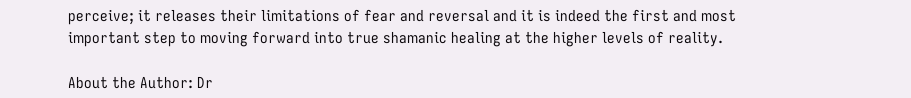perceive; it releases their limitations of fear and reversal and it is indeed the first and most important step to moving forward into true shamanic healing at the higher levels of reality.

About the Author: Dr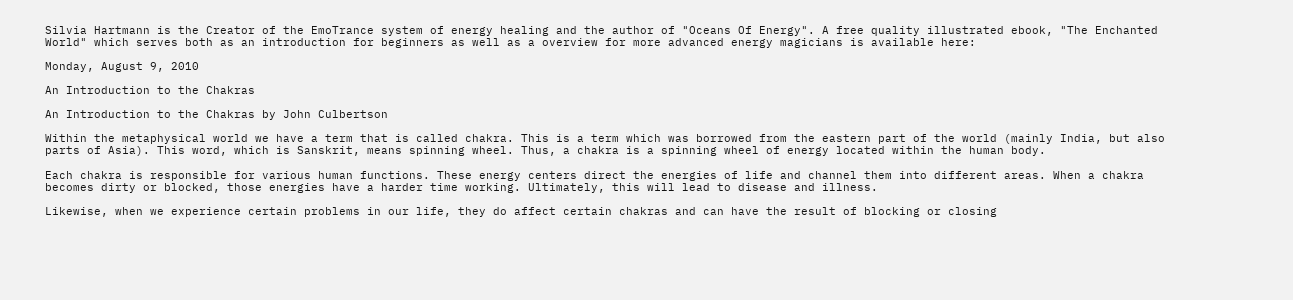Silvia Hartmann is the Creator of the EmoTrance system of energy healing and the author of "Oceans Of Energy". A free quality illustrated ebook, "The Enchanted World" which serves both as an introduction for beginners as well as a overview for more advanced energy magicians is available here:

Monday, August 9, 2010

An Introduction to the Chakras

An Introduction to the Chakras by John Culbertson

Within the metaphysical world we have a term that is called chakra. This is a term which was borrowed from the eastern part of the world (mainly India, but also parts of Asia). This word, which is Sanskrit, means spinning wheel. Thus, a chakra is a spinning wheel of energy located within the human body.

Each chakra is responsible for various human functions. These energy centers direct the energies of life and channel them into different areas. When a chakra becomes dirty or blocked, those energies have a harder time working. Ultimately, this will lead to disease and illness.

Likewise, when we experience certain problems in our life, they do affect certain chakras and can have the result of blocking or closing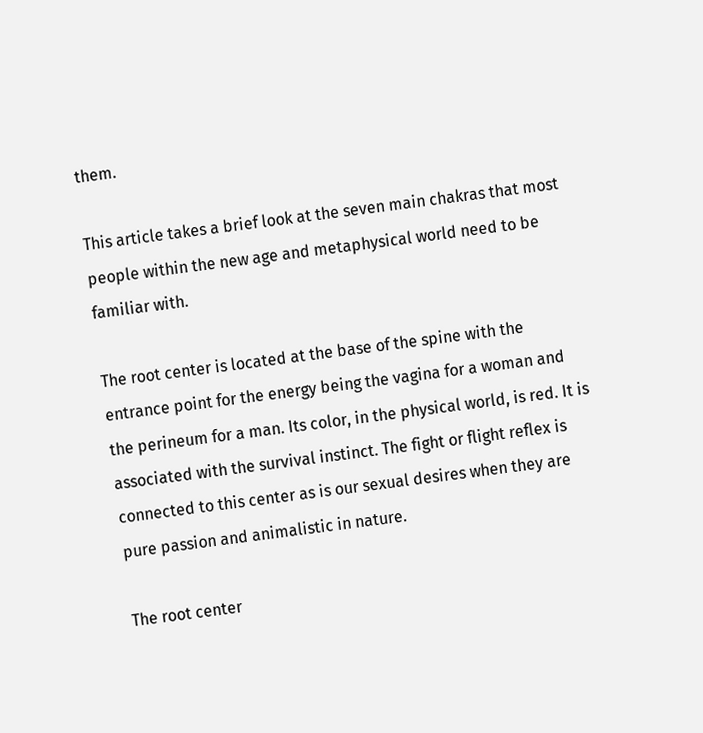them.

This article takes a brief look at the seven main chakras that most people within the new age and metaphysical world need to be familiar with.

The root center is located at the base of the spine with the entrance point for the energy being the vagina for a woman and the perineum for a man. Its color, in the physical world, is red. It is associated with the survival instinct. The fight or flight reflex is connected to this center as is our sexual desires when they are pure passion and animalistic in nature.

The root center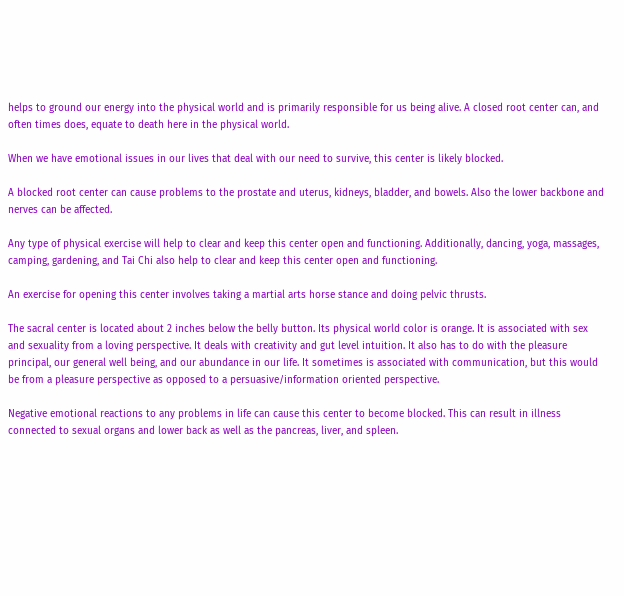helps to ground our energy into the physical world and is primarily responsible for us being alive. A closed root center can, and often times does, equate to death here in the physical world.

When we have emotional issues in our lives that deal with our need to survive, this center is likely blocked.

A blocked root center can cause problems to the prostate and uterus, kidneys, bladder, and bowels. Also the lower backbone and nerves can be affected.

Any type of physical exercise will help to clear and keep this center open and functioning. Additionally, dancing, yoga, massages, camping, gardening, and Tai Chi also help to clear and keep this center open and functioning.

An exercise for opening this center involves taking a martial arts horse stance and doing pelvic thrusts.

The sacral center is located about 2 inches below the belly button. Its physical world color is orange. It is associated with sex and sexuality from a loving perspective. It deals with creativity and gut level intuition. It also has to do with the pleasure principal, our general well being, and our abundance in our life. It sometimes is associated with communication, but this would be from a pleasure perspective as opposed to a persuasive/information oriented perspective.

Negative emotional reactions to any problems in life can cause this center to become blocked. This can result in illness connected to sexual organs and lower back as well as the pancreas, liver, and spleen.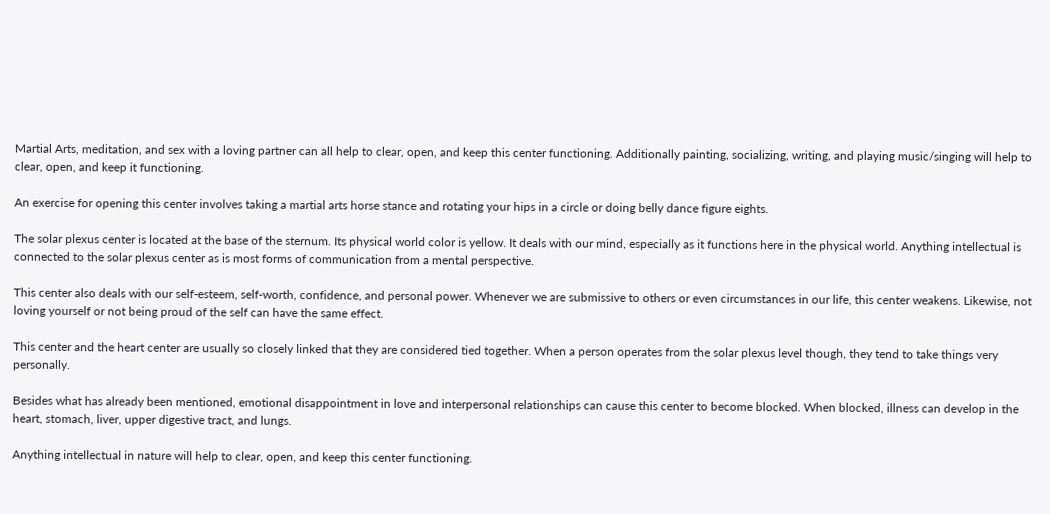Martial Arts, meditation, and sex with a loving partner can all help to clear, open, and keep this center functioning. Additionally painting, socializing, writing, and playing music/singing will help to clear, open, and keep it functioning.

An exercise for opening this center involves taking a martial arts horse stance and rotating your hips in a circle or doing belly dance figure eights.

The solar plexus center is located at the base of the sternum. Its physical world color is yellow. It deals with our mind, especially as it functions here in the physical world. Anything intellectual is connected to the solar plexus center as is most forms of communication from a mental perspective.

This center also deals with our self-esteem, self-worth, confidence, and personal power. Whenever we are submissive to others or even circumstances in our life, this center weakens. Likewise, not loving yourself or not being proud of the self can have the same effect.

This center and the heart center are usually so closely linked that they are considered tied together. When a person operates from the solar plexus level though, they tend to take things very personally.

Besides what has already been mentioned, emotional disappointment in love and interpersonal relationships can cause this center to become blocked. When blocked, illness can develop in the heart, stomach, liver, upper digestive tract, and lungs.

Anything intellectual in nature will help to clear, open, and keep this center functioning.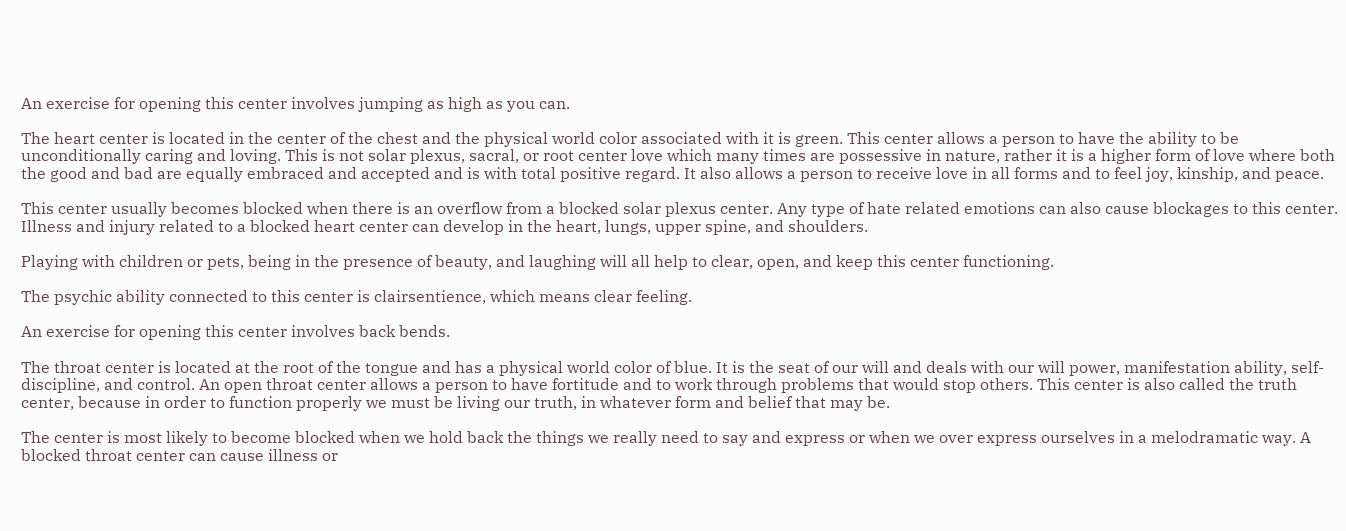An exercise for opening this center involves jumping as high as you can.

The heart center is located in the center of the chest and the physical world color associated with it is green. This center allows a person to have the ability to be unconditionally caring and loving. This is not solar plexus, sacral, or root center love which many times are possessive in nature, rather it is a higher form of love where both the good and bad are equally embraced and accepted and is with total positive regard. It also allows a person to receive love in all forms and to feel joy, kinship, and peace.

This center usually becomes blocked when there is an overflow from a blocked solar plexus center. Any type of hate related emotions can also cause blockages to this center. Illness and injury related to a blocked heart center can develop in the heart, lungs, upper spine, and shoulders.

Playing with children or pets, being in the presence of beauty, and laughing will all help to clear, open, and keep this center functioning.

The psychic ability connected to this center is clairsentience, which means clear feeling.

An exercise for opening this center involves back bends.

The throat center is located at the root of the tongue and has a physical world color of blue. It is the seat of our will and deals with our will power, manifestation ability, self-discipline, and control. An open throat center allows a person to have fortitude and to work through problems that would stop others. This center is also called the truth center, because in order to function properly we must be living our truth, in whatever form and belief that may be.

The center is most likely to become blocked when we hold back the things we really need to say and express or when we over express ourselves in a melodramatic way. A blocked throat center can cause illness or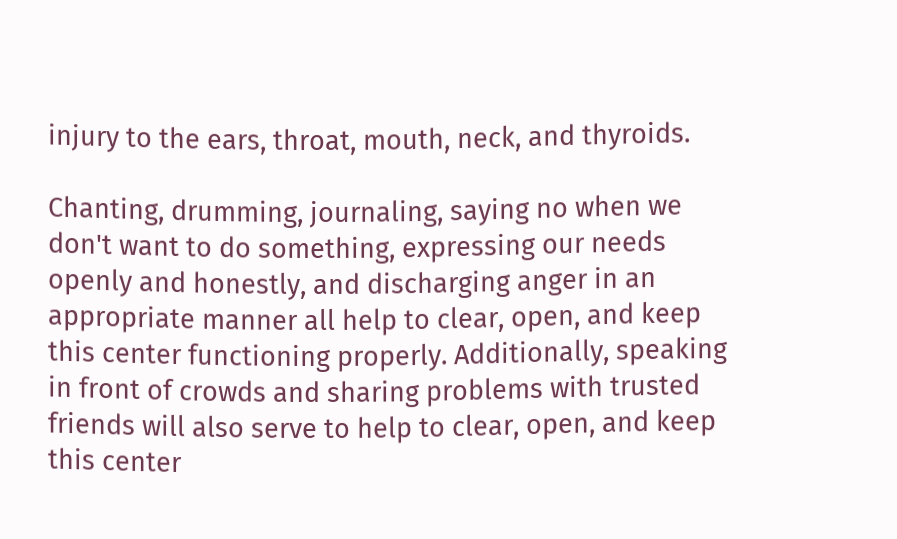injury to the ears, throat, mouth, neck, and thyroids.

Chanting, drumming, journaling, saying no when we don't want to do something, expressing our needs openly and honestly, and discharging anger in an appropriate manner all help to clear, open, and keep this center functioning properly. Additionally, speaking in front of crowds and sharing problems with trusted friends will also serve to help to clear, open, and keep this center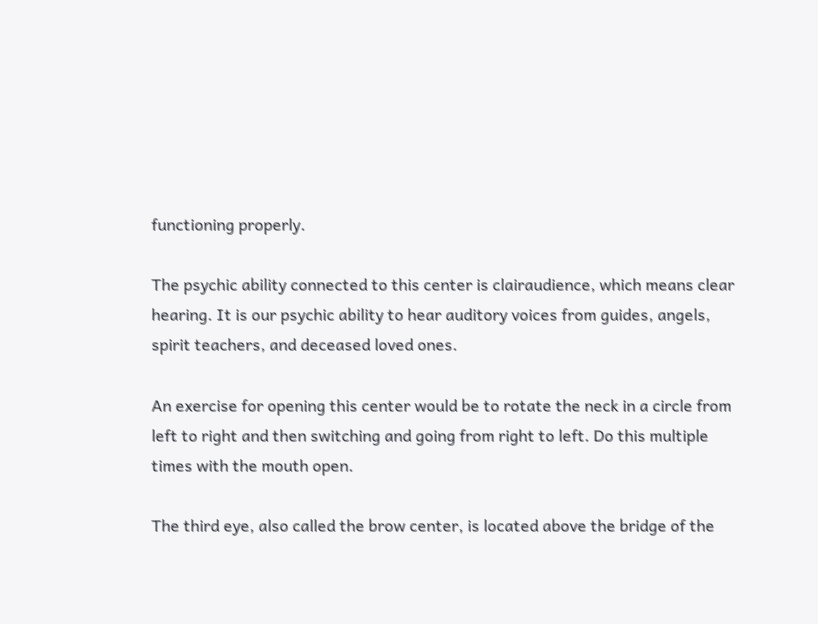functioning properly.

The psychic ability connected to this center is clairaudience, which means clear hearing. It is our psychic ability to hear auditory voices from guides, angels, spirit teachers, and deceased loved ones.

An exercise for opening this center would be to rotate the neck in a circle from left to right and then switching and going from right to left. Do this multiple times with the mouth open.

The third eye, also called the brow center, is located above the bridge of the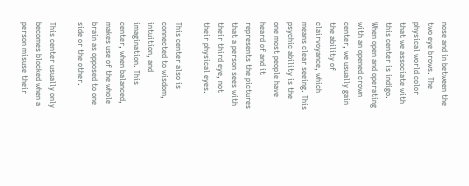nose and in between the two eye brows. The physical world color that we associate with this center is indigo. When open and operating with an opened crown center, we usually gain the ability of clairvoyance, which means clear seeing. This psychic ability is the one most people have heard of and it represents the pictures that a person sees with their third eye, not their physical eyes.

This center also is connected to wisdom, intuition, and imagination. This center, when balanced, makes use of the whole brain as opposed to one side or the other.

This center usually only becomes blocked when a person misuse their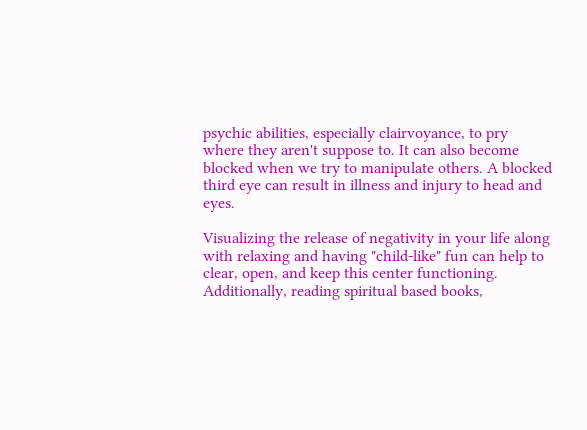psychic abilities, especially clairvoyance, to pry where they aren't suppose to. It can also become blocked when we try to manipulate others. A blocked third eye can result in illness and injury to head and eyes.

Visualizing the release of negativity in your life along with relaxing and having "child-like" fun can help to clear, open, and keep this center functioning. Additionally, reading spiritual based books,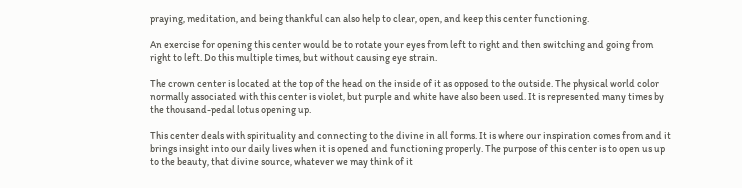praying, meditation, and being thankful can also help to clear, open, and keep this center functioning.

An exercise for opening this center would be to rotate your eyes from left to right and then switching and going from right to left. Do this multiple times, but without causing eye strain.

The crown center is located at the top of the head on the inside of it as opposed to the outside. The physical world color normally associated with this center is violet, but purple and white have also been used. It is represented many times by the thousand-pedal lotus opening up.

This center deals with spirituality and connecting to the divine in all forms. It is where our inspiration comes from and it brings insight into our daily lives when it is opened and functioning properly. The purpose of this center is to open us up to the beauty, that divine source, whatever we may think of it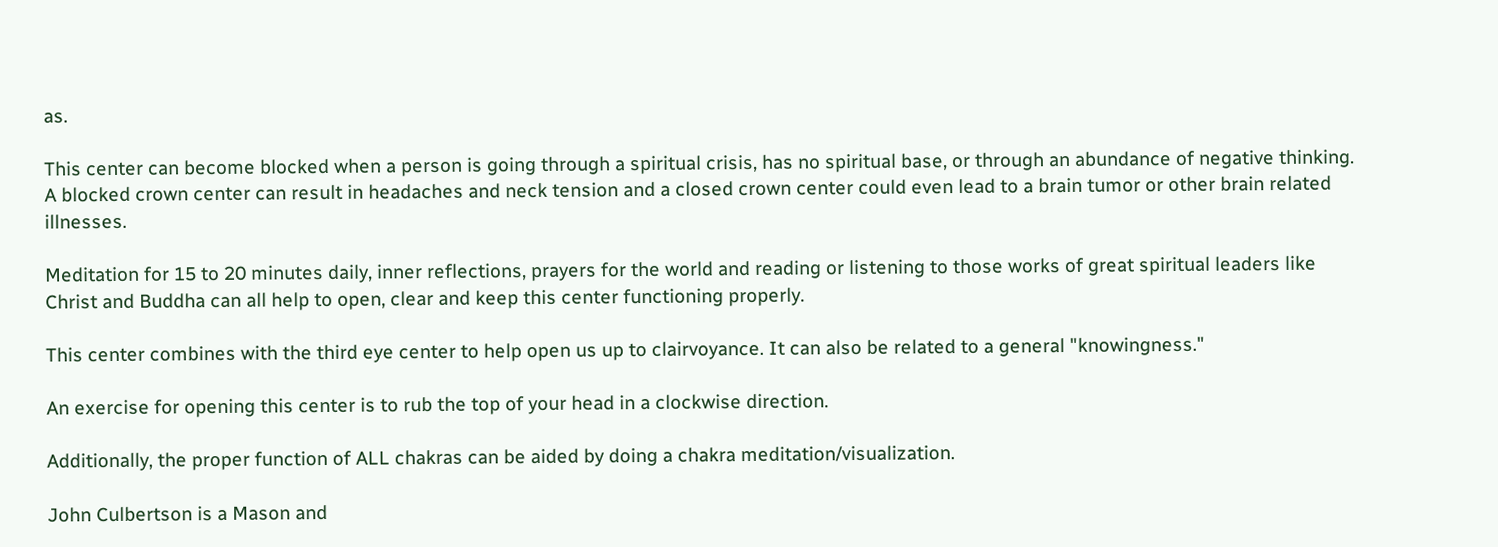as.

This center can become blocked when a person is going through a spiritual crisis, has no spiritual base, or through an abundance of negative thinking. A blocked crown center can result in headaches and neck tension and a closed crown center could even lead to a brain tumor or other brain related illnesses.

Meditation for 15 to 20 minutes daily, inner reflections, prayers for the world and reading or listening to those works of great spiritual leaders like Christ and Buddha can all help to open, clear and keep this center functioning properly.

This center combines with the third eye center to help open us up to clairvoyance. It can also be related to a general "knowingness."

An exercise for opening this center is to rub the top of your head in a clockwise direction.

Additionally, the proper function of ALL chakras can be aided by doing a chakra meditation/visualization.

John Culbertson is a Mason and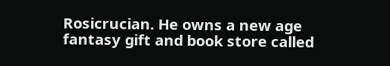Rosicrucian. He owns a new age fantasy gift and book store called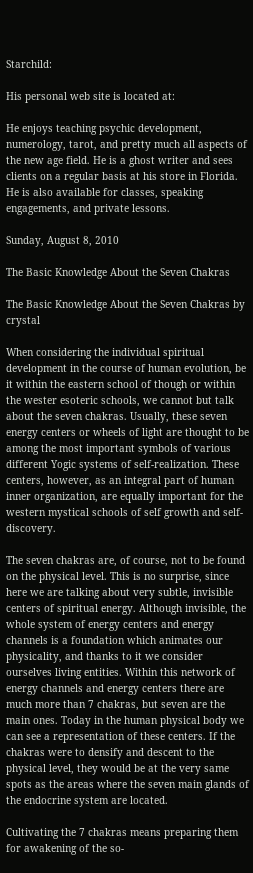Starchild:

His personal web site is located at:

He enjoys teaching psychic development, numerology, tarot, and pretty much all aspects of the new age field. He is a ghost writer and sees clients on a regular basis at his store in Florida. He is also available for classes, speaking engagements, and private lessons.

Sunday, August 8, 2010

The Basic Knowledge About the Seven Chakras

The Basic Knowledge About the Seven Chakras by crystal

When considering the individual spiritual development in the course of human evolution, be it within the eastern school of though or within the wester esoteric schools, we cannot but talk about the seven chakras. Usually, these seven energy centers or wheels of light are thought to be among the most important symbols of various different Yogic systems of self-realization. These centers, however, as an integral part of human inner organization, are equally important for the western mystical schools of self growth and self-discovery.

The seven chakras are, of course, not to be found on the physical level. This is no surprise, since here we are talking about very subtle, invisible centers of spiritual energy. Although invisible, the whole system of energy centers and energy channels is a foundation which animates our physicality, and thanks to it we consider ourselves living entities. Within this network of energy channels and energy centers there are much more than 7 chakras, but seven are the main ones. Today in the human physical body we can see a representation of these centers. If the chakras were to densify and descent to the physical level, they would be at the very same spots as the areas where the seven main glands of the endocrine system are located.

Cultivating the 7 chakras means preparing them for awakening of the so-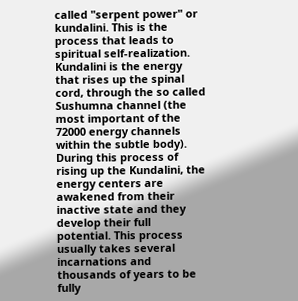called "serpent power" or kundalini. This is the process that leads to spiritual self-realization. Kundalini is the energy that rises up the spinal cord, through the so called Sushumna channel (the most important of the 72000 energy channels within the subtle body). During this process of rising up the Kundalini, the energy centers are awakened from their inactive state and they develop their full potential. This process usually takes several incarnations and thousands of years to be fully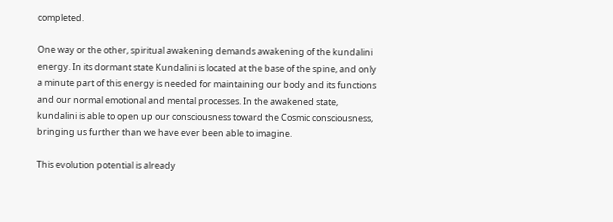completed.

One way or the other, spiritual awakening demands awakening of the kundalini energy. In its dormant state Kundalini is located at the base of the spine, and only a minute part of this energy is needed for maintaining our body and its functions and our normal emotional and mental processes. In the awakened state, kundalini is able to open up our consciousness toward the Cosmic consciousness, bringing us further than we have ever been able to imagine.

This evolution potential is already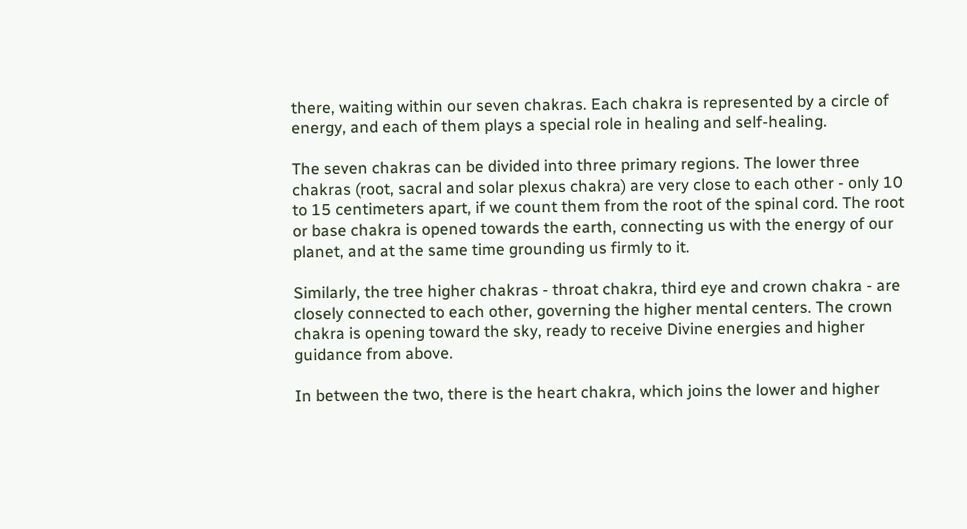there, waiting within our seven chakras. Each chakra is represented by a circle of energy, and each of them plays a special role in healing and self-healing.

The seven chakras can be divided into three primary regions. The lower three chakras (root, sacral and solar plexus chakra) are very close to each other - only 10 to 15 centimeters apart, if we count them from the root of the spinal cord. The root or base chakra is opened towards the earth, connecting us with the energy of our planet, and at the same time grounding us firmly to it.

Similarly, the tree higher chakras - throat chakra, third eye and crown chakra - are closely connected to each other, governing the higher mental centers. The crown chakra is opening toward the sky, ready to receive Divine energies and higher guidance from above.

In between the two, there is the heart chakra, which joins the lower and higher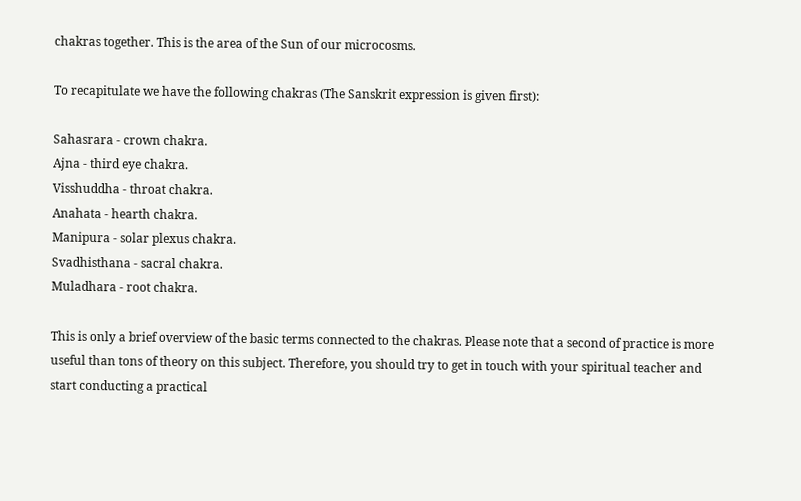chakras together. This is the area of the Sun of our microcosms.

To recapitulate we have the following chakras (The Sanskrit expression is given first):

Sahasrara - crown chakra.
Ajna - third eye chakra.
Visshuddha - throat chakra.
Anahata - hearth chakra.
Manipura - solar plexus chakra.
Svadhisthana - sacral chakra.
Muladhara - root chakra.

This is only a brief overview of the basic terms connected to the chakras. Please note that a second of practice is more useful than tons of theory on this subject. Therefore, you should try to get in touch with your spiritual teacher and start conducting a practical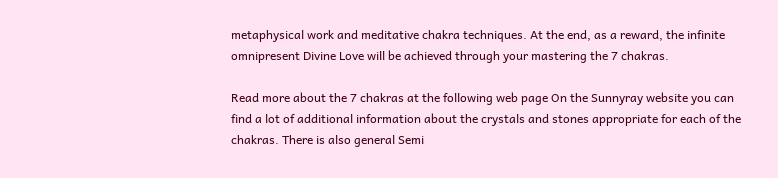metaphysical work and meditative chakra techniques. At the end, as a reward, the infinite omnipresent Divine Love will be achieved through your mastering the 7 chakras.

Read more about the 7 chakras at the following web page On the Sunnyray website you can find a lot of additional information about the crystals and stones appropriate for each of the chakras. There is also general Semi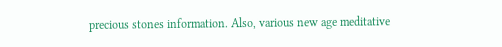precious stones information. Also, various new age meditative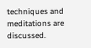techniques and meditations are discussed.